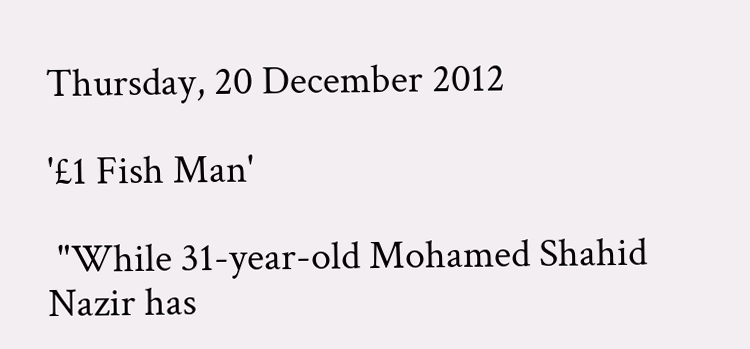Thursday, 20 December 2012

'£1 Fish Man'

 "While 31-year-old Mohamed Shahid Nazir has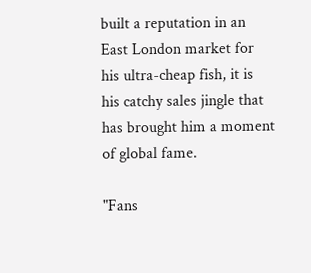built a reputation in an East London market for his ultra-cheap fish, it is his catchy sales jingle that has brought him a moment of global fame.

"Fans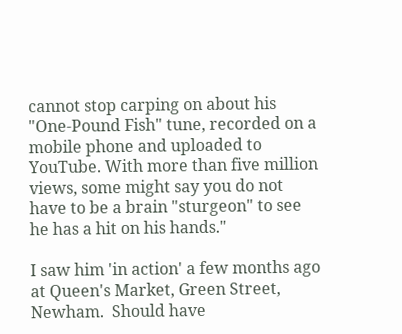cannot stop carping on about his "One-Pound Fish" tune, recorded on a mobile phone and uploaded to YouTube. With more than five million views, some might say you do not have to be a brain "sturgeon" to see he has a hit on his hands."

I saw him 'in action' a few months ago at Queen's Market, Green Street, Newham.  Should have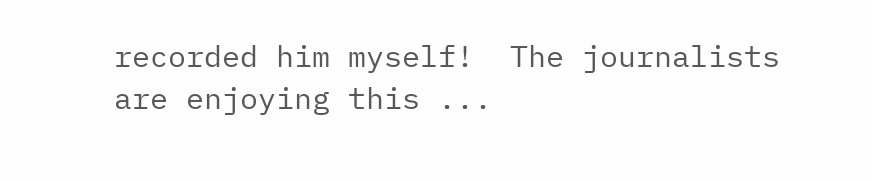recorded him myself!  The journalists are enjoying this ...